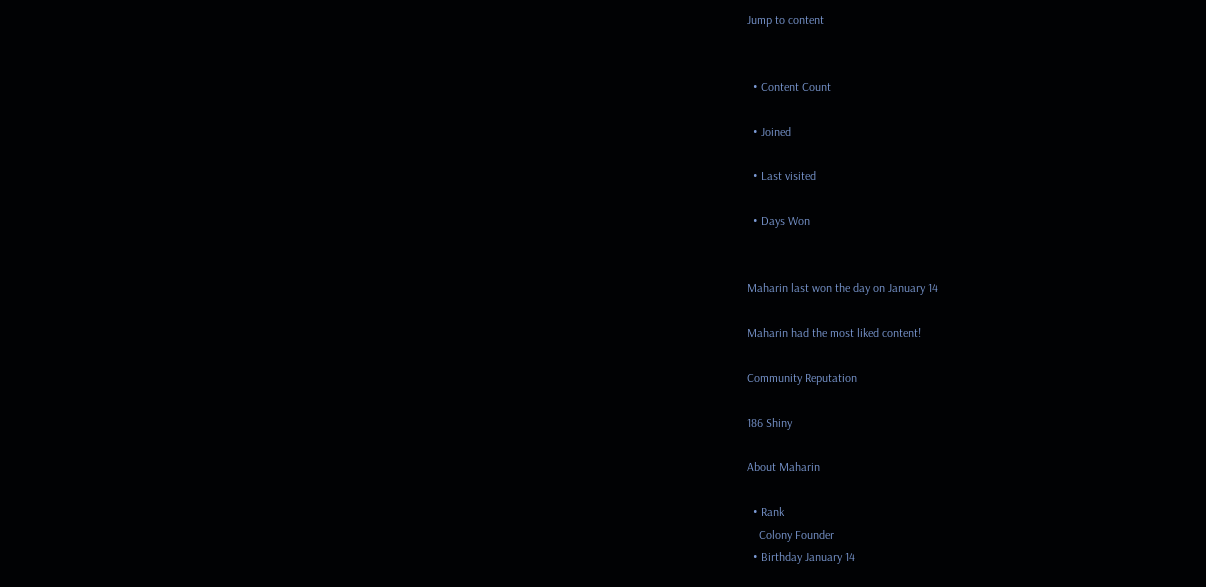Jump to content


  • Content Count

  • Joined

  • Last visited

  • Days Won


Maharin last won the day on January 14

Maharin had the most liked content!

Community Reputation

186 Shiny

About Maharin

  • Rank
    Colony Founder
  • Birthday January 14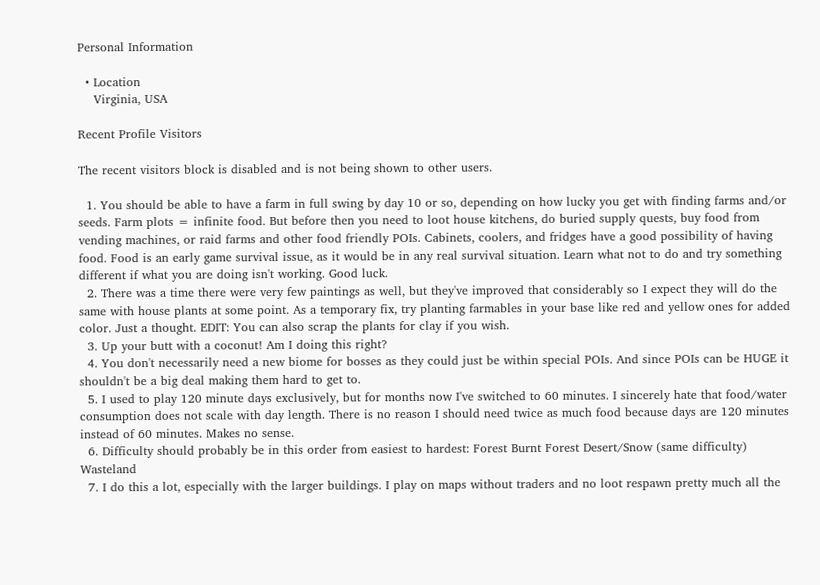Personal Information

  • Location
    Virginia, USA

Recent Profile Visitors

The recent visitors block is disabled and is not being shown to other users.

  1. You should be able to have a farm in full swing by day 10 or so, depending on how lucky you get with finding farms and/or seeds. Farm plots = infinite food. But before then you need to loot house kitchens, do buried supply quests, buy food from vending machines, or raid farms and other food friendly POIs. Cabinets, coolers, and fridges have a good possibility of having food. Food is an early game survival issue, as it would be in any real survival situation. Learn what not to do and try something different if what you are doing isn't working. Good luck.
  2. There was a time there were very few paintings as well, but they've improved that considerably so I expect they will do the same with house plants at some point. As a temporary fix, try planting farmables in your base like red and yellow ones for added color. Just a thought. EDIT: You can also scrap the plants for clay if you wish.
  3. Up your butt with a coconut! Am I doing this right?
  4. You don't necessarily need a new biome for bosses as they could just be within special POIs. And since POIs can be HUGE it shouldn't be a big deal making them hard to get to.
  5. I used to play 120 minute days exclusively, but for months now I've switched to 60 minutes. I sincerely hate that food/water consumption does not scale with day length. There is no reason I should need twice as much food because days are 120 minutes instead of 60 minutes. Makes no sense.
  6. Difficulty should probably be in this order from easiest to hardest: Forest Burnt Forest Desert/Snow (same difficulty) Wasteland
  7. I do this a lot, especially with the larger buildings. I play on maps without traders and no loot respawn pretty much all the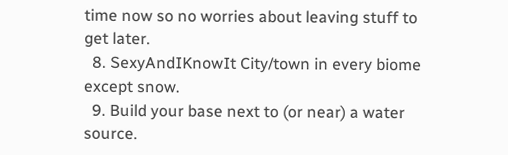time now so no worries about leaving stuff to get later.
  8. SexyAndIKnowIt City/town in every biome except snow.
  9. Build your base next to (or near) a water source.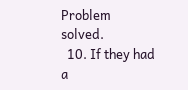Problem solved.
  10. If they had a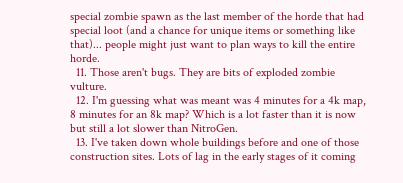special zombie spawn as the last member of the horde that had special loot (and a chance for unique items or something like that)... people might just want to plan ways to kill the entire horde.
  11. Those aren't bugs. They are bits of exploded zombie vulture.
  12. I'm guessing what was meant was 4 minutes for a 4k map, 8 minutes for an 8k map? Which is a lot faster than it is now but still a lot slower than NitroGen.
  13. I've taken down whole buildings before and one of those construction sites. Lots of lag in the early stages of it coming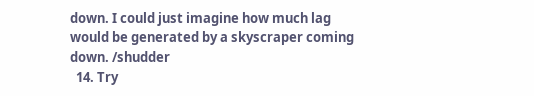down. I could just imagine how much lag would be generated by a skyscraper coming down. /shudder
  14. Try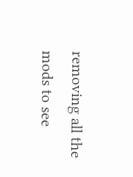removing all the mods to see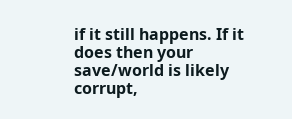if it still happens. If it does then your save/world is likely corrupt,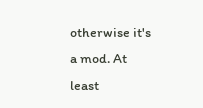otherwise it's a mod. At least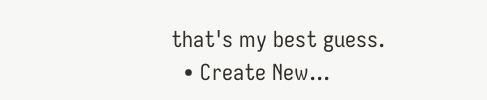that's my best guess.
  • Create New...